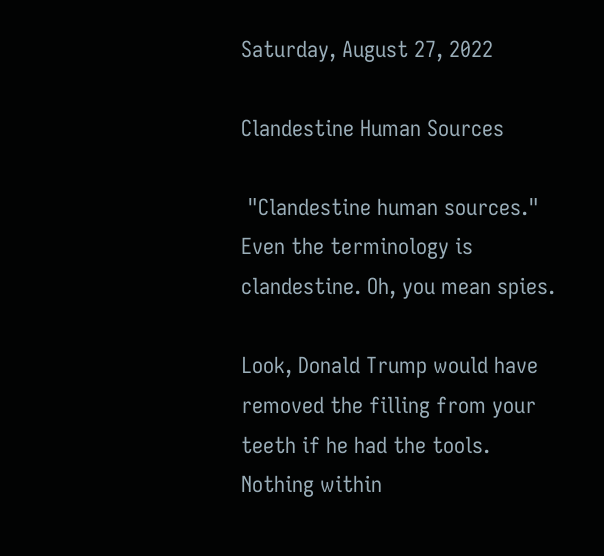Saturday, August 27, 2022

Clandestine Human Sources

 "Clandestine human sources." Even the terminology is clandestine. Oh, you mean spies.

Look, Donald Trump would have removed the filling from your teeth if he had the tools. Nothing within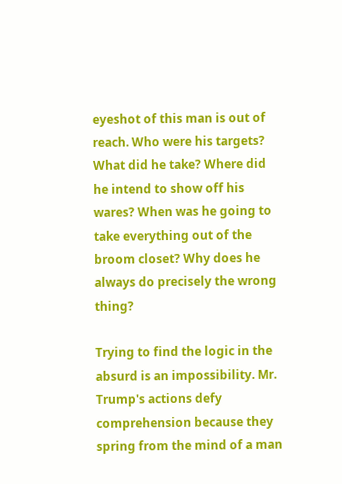eyeshot of this man is out of reach. Who were his targets? What did he take? Where did he intend to show off his wares? When was he going to take everything out of the broom closet? Why does he always do precisely the wrong thing?

Trying to find the logic in the absurd is an impossibility. Mr. Trump's actions defy comprehension because they spring from the mind of a man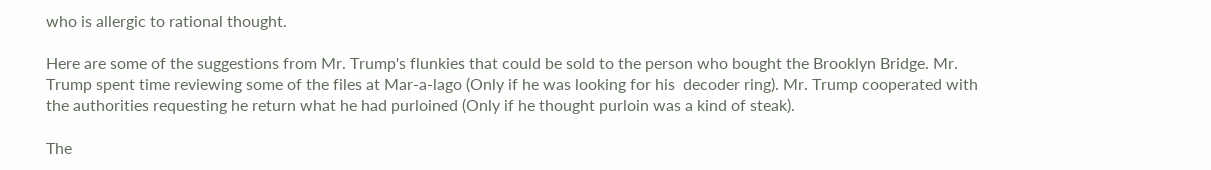who is allergic to rational thought.

Here are some of the suggestions from Mr. Trump's flunkies that could be sold to the person who bought the Brooklyn Bridge. Mr. Trump spent time reviewing some of the files at Mar-a-lago (Only if he was looking for his  decoder ring). Mr. Trump cooperated with the authorities requesting he return what he had purloined (Only if he thought purloin was a kind of steak).

The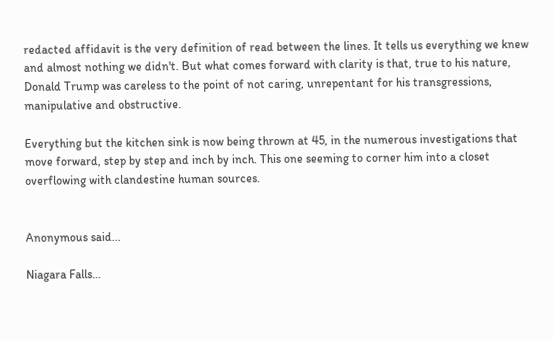redacted affidavit is the very definition of read between the lines. It tells us everything we knew and almost nothing we didn't. But what comes forward with clarity is that, true to his nature, Donald Trump was careless to the point of not caring, unrepentant for his transgressions, manipulative and obstructive.

Everything but the kitchen sink is now being thrown at 45, in the numerous investigations that move forward, step by step and inch by inch. This one seeming to corner him into a closet overflowing with clandestine human sources.


Anonymous said...

Niagara Falls…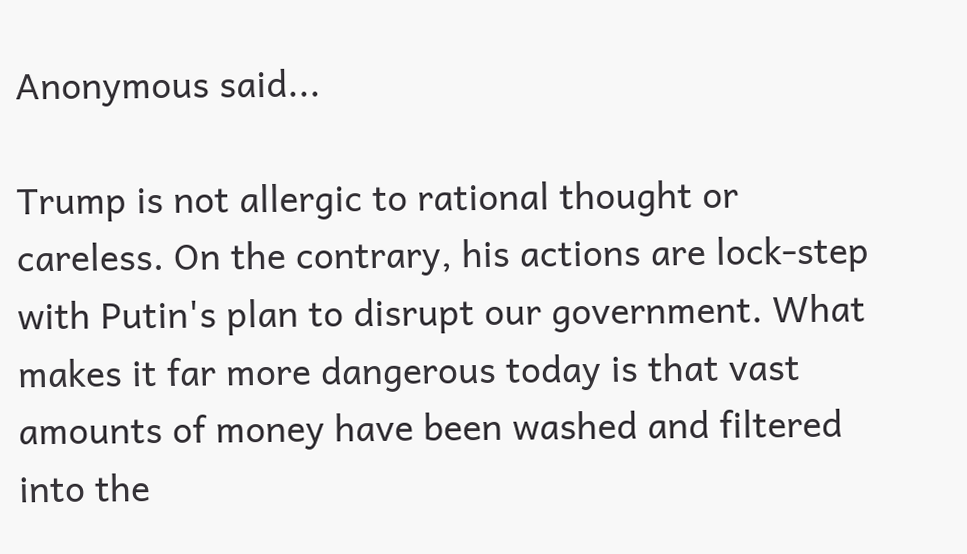Anonymous said...

Trump is not allergic to rational thought or careless. On the contrary, his actions are lock-step with Putin's plan to disrupt our government. What makes it far more dangerous today is that vast amounts of money have been washed and filtered into the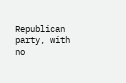Republican party, with no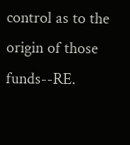control as to the origin of those funds--RE.